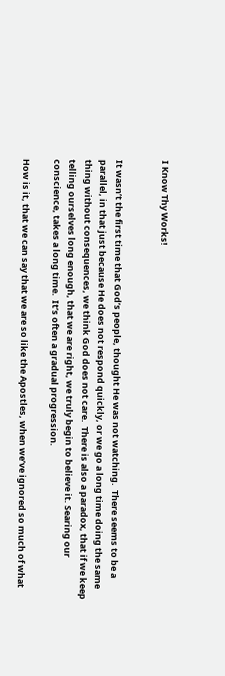I Know Thy Works!


It wasn’t the first time that God’s people, thought He was not watching.  There seems to be a parallel, in that just because He does not respond quickly, or we go a long time doing the same thing without consequences, we think God does not care.  There is also a paradox, that if we keep telling ourselves long enough, that we are right, we truly begin to believe it. Searing our conscience, takes a long time.  It’s often a gradual progression.

How is it, that we can say that we are so like the Apostles, when we’ve ignored so much of what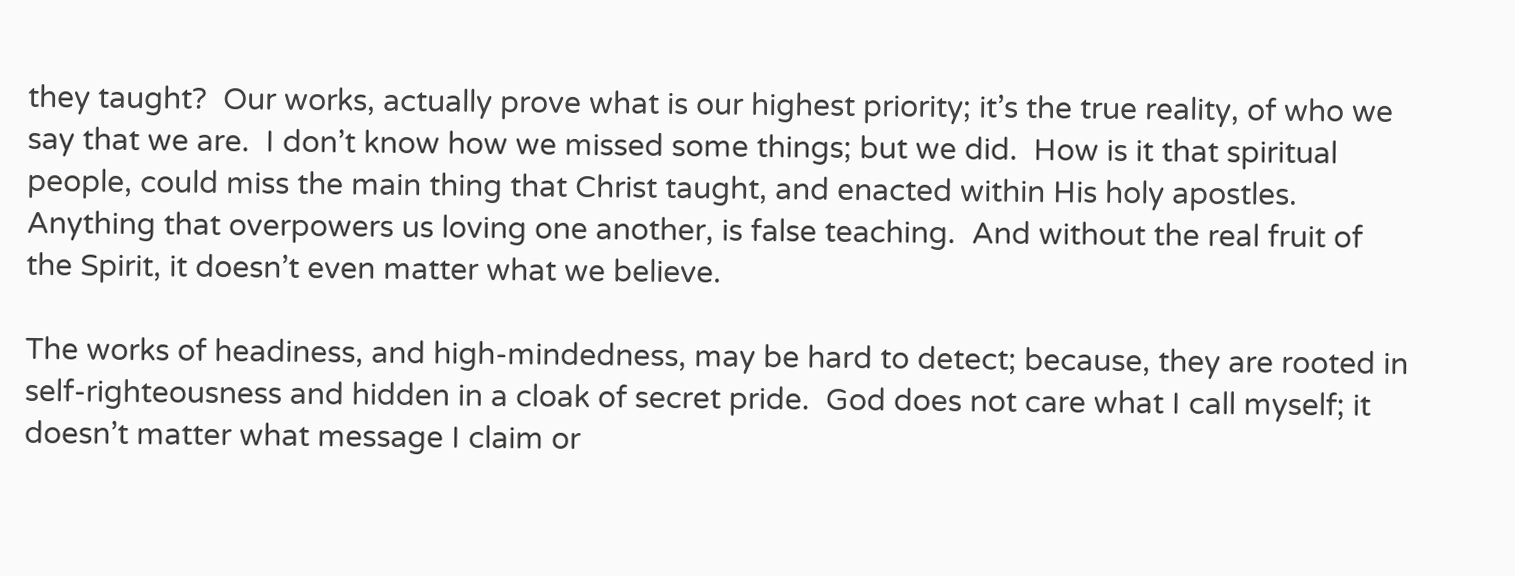they taught?  Our works, actually prove what is our highest priority; it’s the true reality, of who we say that we are.  I don’t know how we missed some things; but we did.  How is it that spiritual people, could miss the main thing that Christ taught, and enacted within His holy apostles.  Anything that overpowers us loving one another, is false teaching.  And without the real fruit of the Spirit, it doesn’t even matter what we believe.

The works of headiness, and high-mindedness, may be hard to detect; because, they are rooted in self-righteousness and hidden in a cloak of secret pride.  God does not care what I call myself; it doesn’t matter what message I claim or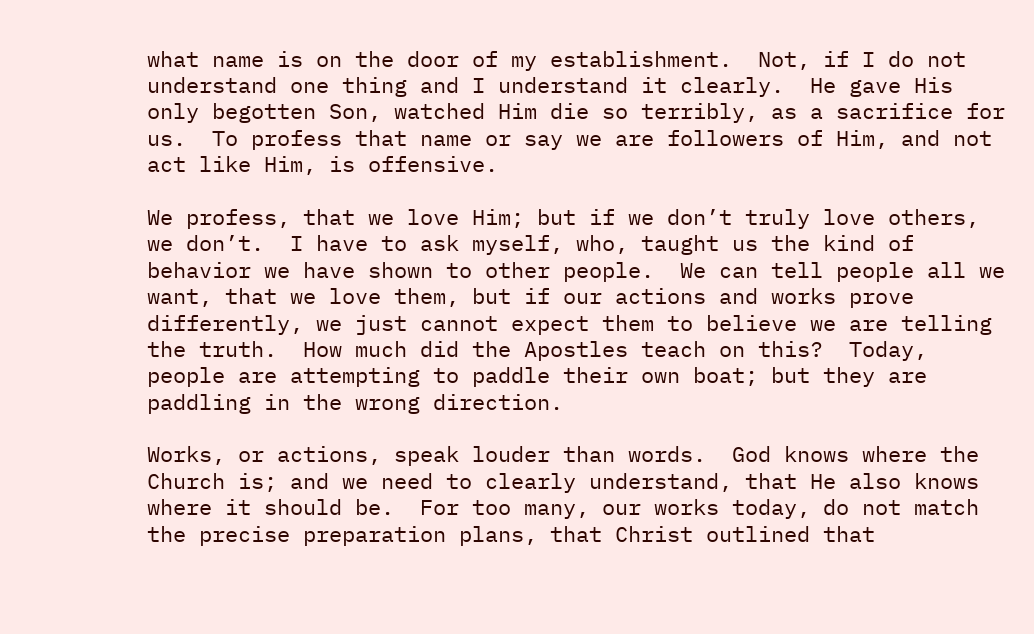what name is on the door of my establishment.  Not, if I do not understand one thing and I understand it clearly.  He gave His only begotten Son, watched Him die so terribly, as a sacrifice for us.  To profess that name or say we are followers of Him, and not act like Him, is offensive.

We profess, that we love Him; but if we don’t truly love others, we don’t.  I have to ask myself, who, taught us the kind of behavior we have shown to other people.  We can tell people all we want, that we love them, but if our actions and works prove differently, we just cannot expect them to believe we are telling the truth.  How much did the Apostles teach on this?  Today, people are attempting to paddle their own boat; but they are paddling in the wrong direction.

Works, or actions, speak louder than words.  God knows where the Church is; and we need to clearly understand, that He also knows where it should be.  For too many, our works today, do not match the precise preparation plans, that Christ outlined that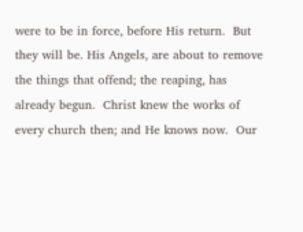were to be in force, before His return.  But they will be. His Angels, are about to remove the things that offend; the reaping, has already begun.  Christ knew the works of every church then; and He knows now.  Our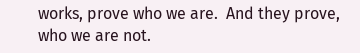works, prove who we are.  And they prove, who we are not.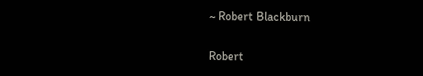~ Robert Blackburn

Robert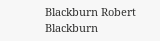Blackburn Robert Blackburn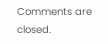Comments are closed.